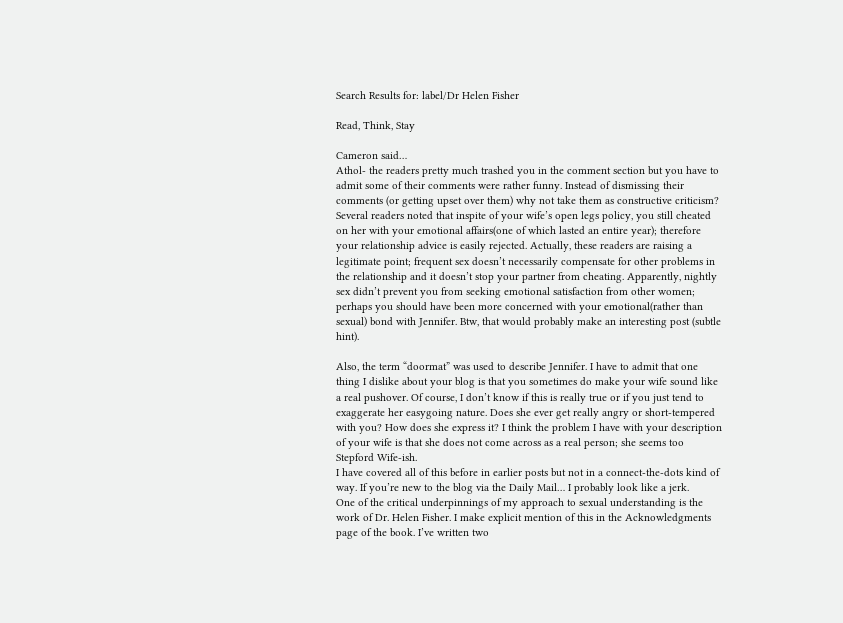Search Results for: label/Dr Helen Fisher

Read, Think, Stay

Cameron said…
Athol- the readers pretty much trashed you in the comment section but you have to admit some of their comments were rather funny. Instead of dismissing their comments (or getting upset over them) why not take them as constructive criticism? Several readers noted that inspite of your wife’s open legs policy, you still cheated on her with your emotional affairs(one of which lasted an entire year); therefore your relationship advice is easily rejected. Actually, these readers are raising a legitimate point; frequent sex doesn’t necessarily compensate for other problems in the relationship and it doesn’t stop your partner from cheating. Apparently, nightly sex didn’t prevent you from seeking emotional satisfaction from other women; perhaps you should have been more concerned with your emotional(rather than sexual) bond with Jennifer. Btw, that would probably make an interesting post (subtle hint).

Also, the term “doormat” was used to describe Jennifer. I have to admit that one thing I dislike about your blog is that you sometimes do make your wife sound like a real pushover. Of course, I don’t know if this is really true or if you just tend to exaggerate her easygoing nature. Does she ever get really angry or short-tempered with you? How does she express it? I think the problem I have with your description of your wife is that she does not come across as a real person; she seems too Stepford Wife-ish.
I have covered all of this before in earlier posts but not in a connect-the-dots kind of way. If you’re new to the blog via the Daily Mail… I probably look like a jerk.
One of the critical underpinnings of my approach to sexual understanding is the work of Dr. Helen Fisher. I make explicit mention of this in the Acknowledgments page of the book. I’ve written two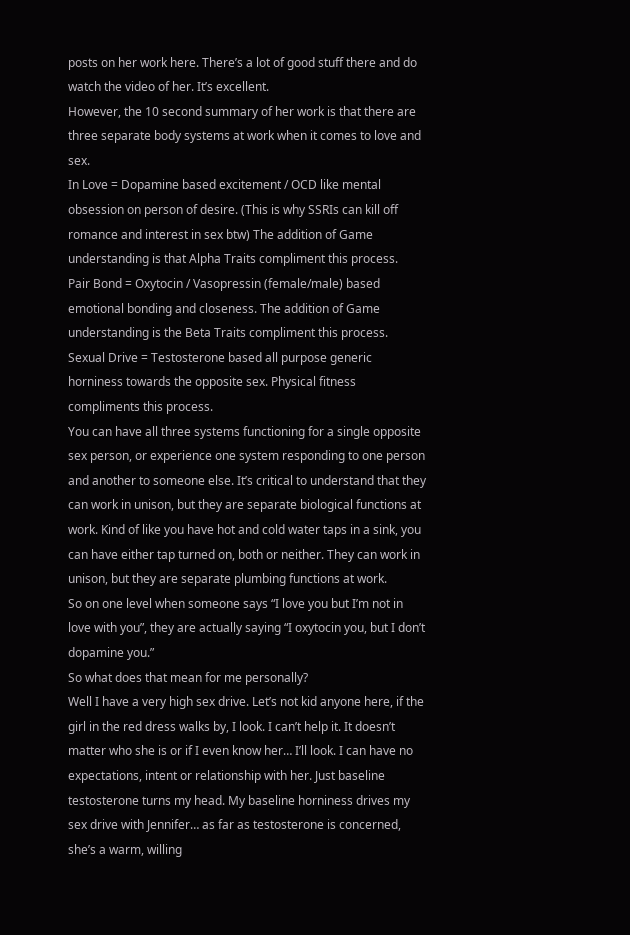posts on her work here. There’s a lot of good stuff there and do watch the video of her. It’s excellent.
However, the 10 second summary of her work is that there are three separate body systems at work when it comes to love and sex.
In Love = Dopamine based excitement / OCD like mental obsession on person of desire. (This is why SSRIs can kill off romance and interest in sex btw) The addition of Game understanding is that Alpha Traits compliment this process.
Pair Bond = Oxytocin / Vasopressin (female/male) based emotional bonding and closeness. The addition of Game understanding is the Beta Traits compliment this process.
Sexual Drive = Testosterone based all purpose generic horniness towards the opposite sex. Physical fitness compliments this process.
You can have all three systems functioning for a single opposite sex person, or experience one system responding to one person and another to someone else. It’s critical to understand that they can work in unison, but they are separate biological functions at work. Kind of like you have hot and cold water taps in a sink, you can have either tap turned on, both or neither. They can work in unison, but they are separate plumbing functions at work.
So on one level when someone says “I love you but I’m not in love with you”, they are actually saying “I oxytocin you, but I don’t dopamine you.”
So what does that mean for me personally?
Well I have a very high sex drive. Let’s not kid anyone here, if the girl in the red dress walks by, I look. I can’t help it. It doesn’t matter who she is or if I even know her… I’ll look. I can have no expectations, intent or relationship with her. Just baseline testosterone turns my head. My baseline horniness drives my sex drive with Jennifer… as far as testosterone is concerned, she’s a warm, willing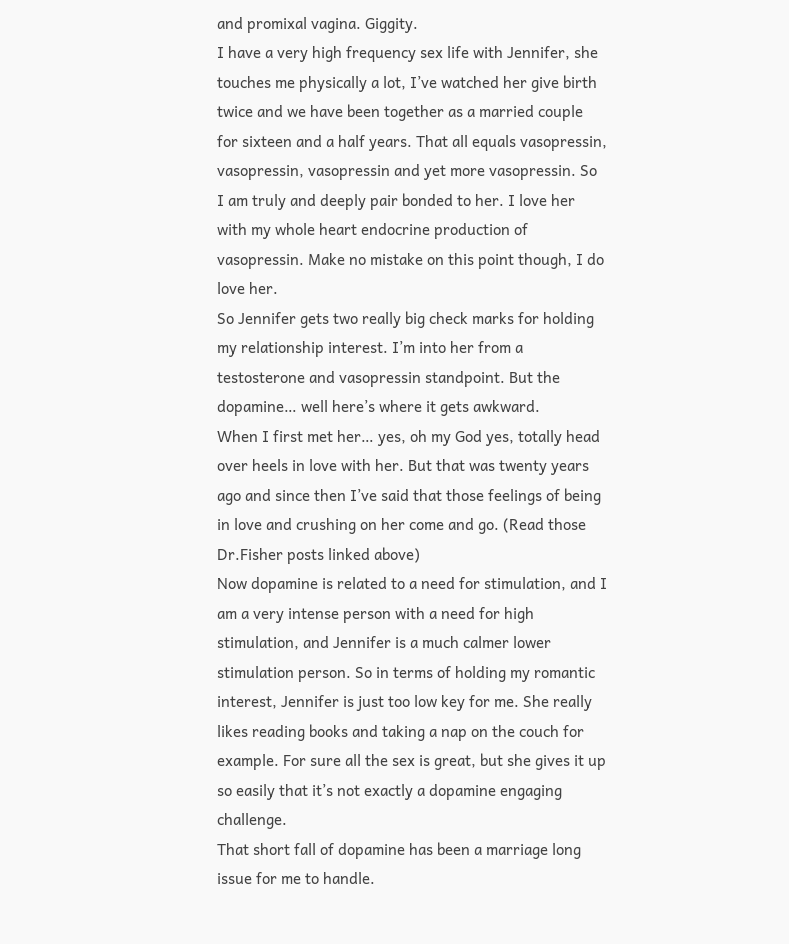and promixal vagina. Giggity.
I have a very high frequency sex life with Jennifer, she touches me physically a lot, I’ve watched her give birth twice and we have been together as a married couple for sixteen and a half years. That all equals vasopressin, vasopressin, vasopressin and yet more vasopressin. So I am truly and deeply pair bonded to her. I love her with my whole heart endocrine production of vasopressin. Make no mistake on this point though, I do love her.
So Jennifer gets two really big check marks for holding my relationship interest. I’m into her from a testosterone and vasopressin standpoint. But the dopamine… well here’s where it gets awkward.
When I first met her… yes, oh my God yes, totally head over heels in love with her. But that was twenty years ago and since then I’ve said that those feelings of being in love and crushing on her come and go. (Read those Dr.Fisher posts linked above)
Now dopamine is related to a need for stimulation, and I am a very intense person with a need for high stimulation, and Jennifer is a much calmer lower stimulation person. So in terms of holding my romantic interest, Jennifer is just too low key for me. She really likes reading books and taking a nap on the couch for example. For sure all the sex is great, but she gives it up so easily that it’s not exactly a dopamine engaging challenge.
That short fall of dopamine has been a marriage long issue for me to handle.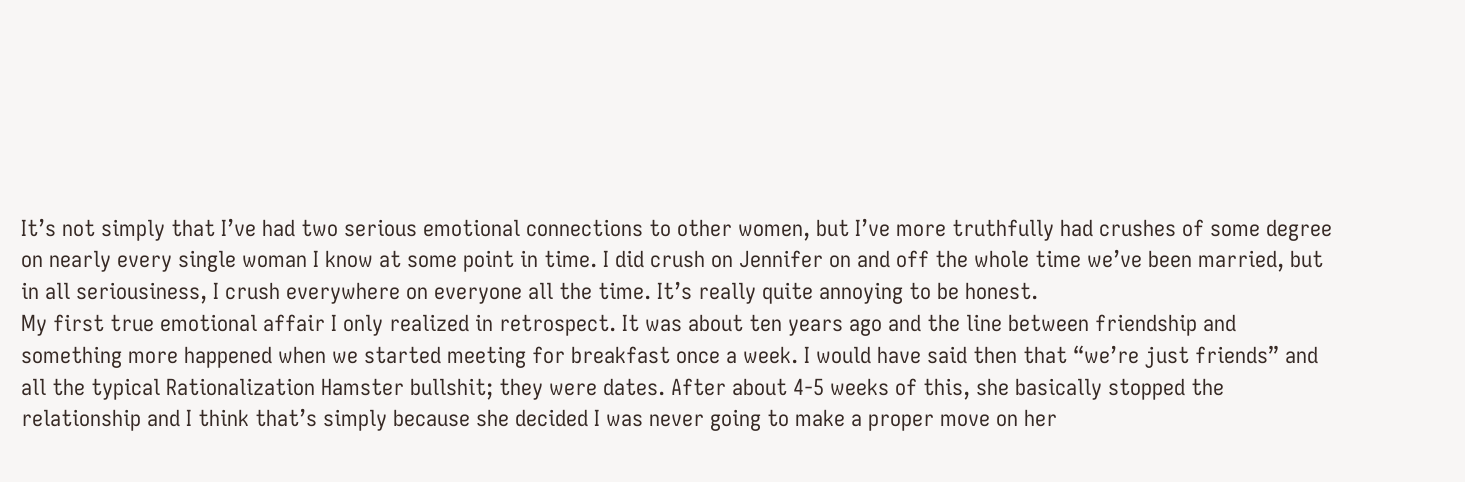It’s not simply that I’ve had two serious emotional connections to other women, but I’ve more truthfully had crushes of some degree on nearly every single woman I know at some point in time. I did crush on Jennifer on and off the whole time we’ve been married, but in all seriousiness, I crush everywhere on everyone all the time. It’s really quite annoying to be honest.
My first true emotional affair I only realized in retrospect. It was about ten years ago and the line between friendship and something more happened when we started meeting for breakfast once a week. I would have said then that “we’re just friends” and all the typical Rationalization Hamster bullshit; they were dates. After about 4-5 weeks of this, she basically stopped the relationship and I think that’s simply because she decided I was never going to make a proper move on her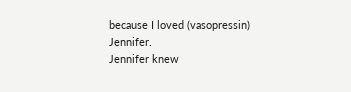because I loved (vasopressin) Jennifer.
Jennifer knew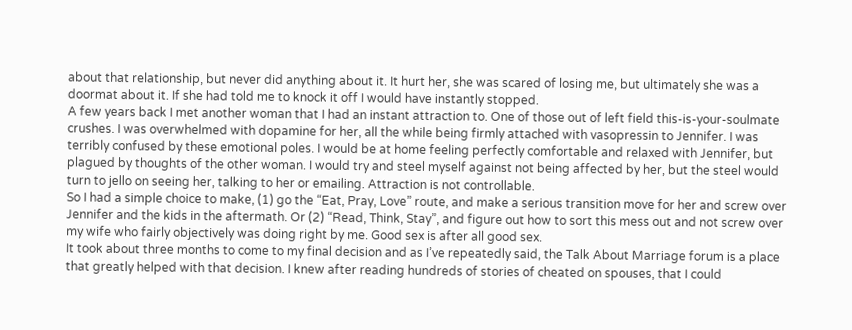about that relationship, but never did anything about it. It hurt her, she was scared of losing me, but ultimately she was a doormat about it. If she had told me to knock it off I would have instantly stopped.
A few years back I met another woman that I had an instant attraction to. One of those out of left field this-is-your-soulmate crushes. I was overwhelmed with dopamine for her, all the while being firmly attached with vasopressin to Jennifer. I was terribly confused by these emotional poles. I would be at home feeling perfectly comfortable and relaxed with Jennifer, but plagued by thoughts of the other woman. I would try and steel myself against not being affected by her, but the steel would turn to jello on seeing her, talking to her or emailing. Attraction is not controllable.
So I had a simple choice to make, (1) go the “Eat, Pray, Love” route, and make a serious transition move for her and screw over Jennifer and the kids in the aftermath. Or (2) “Read, Think, Stay”, and figure out how to sort this mess out and not screw over my wife who fairly objectively was doing right by me. Good sex is after all good sex.
It took about three months to come to my final decision and as I’ve repeatedly said, the Talk About Marriage forum is a place that greatly helped with that decision. I knew after reading hundreds of stories of cheated on spouses, that I could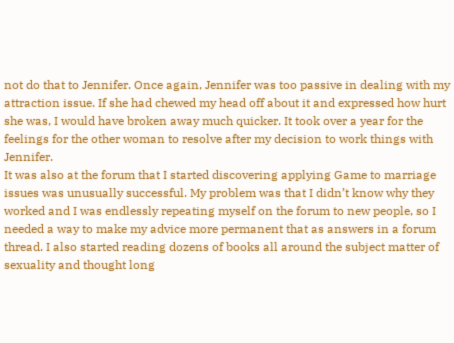not do that to Jennifer. Once again, Jennifer was too passive in dealing with my attraction issue. If she had chewed my head off about it and expressed how hurt she was, I would have broken away much quicker. It took over a year for the feelings for the other woman to resolve after my decision to work things with Jennifer.
It was also at the forum that I started discovering applying Game to marriage issues was unusually successful. My problem was that I didn’t know why they worked and I was endlessly repeating myself on the forum to new people, so I needed a way to make my advice more permanent that as answers in a forum thread. I also started reading dozens of books all around the subject matter of sexuality and thought long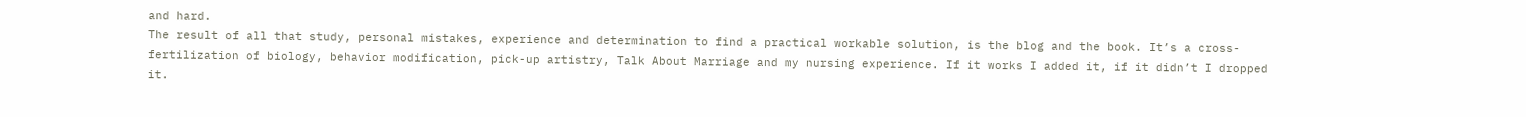and hard.
The result of all that study, personal mistakes, experience and determination to find a practical workable solution, is the blog and the book. It’s a cross-fertilization of biology, behavior modification, pick-up artistry, Talk About Marriage and my nursing experience. If it works I added it, if it didn’t I dropped it.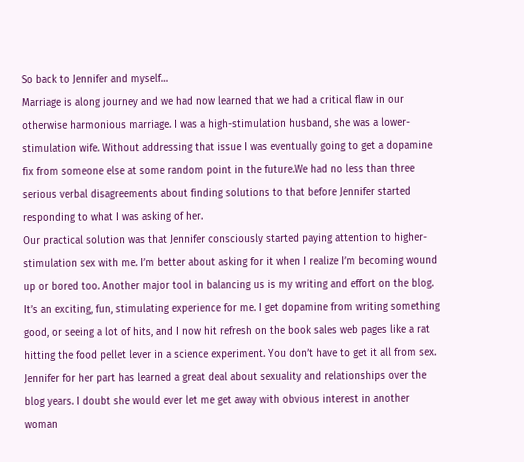So back to Jennifer and myself…
Marriage is along journey and we had now learned that we had a critical flaw in our otherwise harmonious marriage. I was a high-stimulation husband, she was a lower-stimulation wife. Without addressing that issue I was eventually going to get a dopamine fix from someone else at some random point in the future.We had no less than three serious verbal disagreements about finding solutions to that before Jennifer started responding to what I was asking of her.
Our practical solution was that Jennifer consciously started paying attention to higher-stimulation sex with me. I’m better about asking for it when I realize I’m becoming wound up or bored too. Another major tool in balancing us is my writing and effort on the blog. It’s an exciting, fun, stimulating experience for me. I get dopamine from writing something good, or seeing a lot of hits, and I now hit refresh on the book sales web pages like a rat hitting the food pellet lever in a science experiment. You don’t have to get it all from sex.
Jennifer for her part has learned a great deal about sexuality and relationships over the blog years. I doubt she would ever let me get away with obvious interest in another woman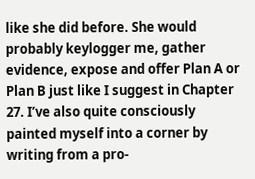like she did before. She would probably keylogger me, gather evidence, expose and offer Plan A or Plan B just like I suggest in Chapter 27. I’ve also quite consciously painted myself into a corner by writing from a pro-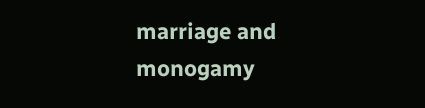marriage and monogamy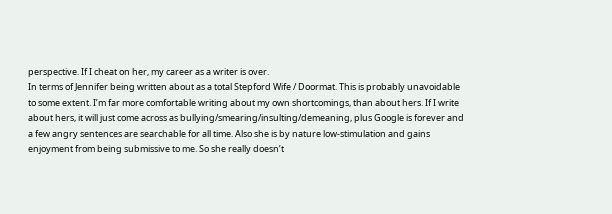perspective. If I cheat on her, my career as a writer is over.
In terms of Jennifer being written about as a total Stepford Wife / Doormat. This is probably unavoidable to some extent. I’m far more comfortable writing about my own shortcomings, than about hers. If I write about hers, it will just come across as bullying/smearing/insulting/demeaning, plus Google is forever and a few angry sentences are searchable for all time. Also she is by nature low-stimulation and gains enjoyment from being submissive to me. So she really doesn’t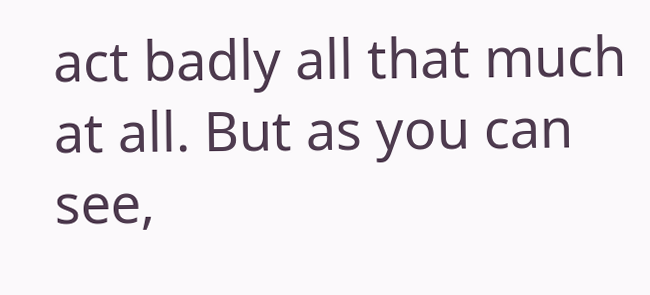act badly all that much at all. But as you can see,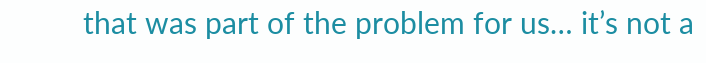that was part of the problem for us… it’s not a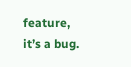feature, it’s a bug.